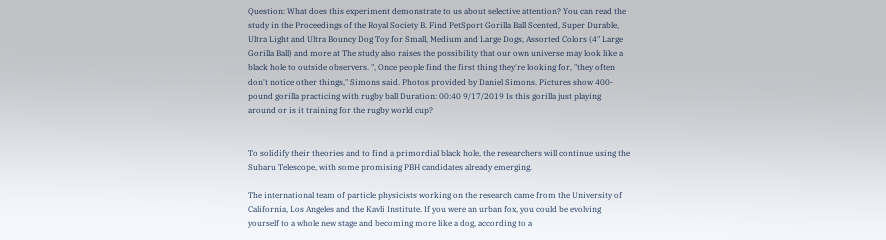Question: What does this experiment demonstrate to us about selective attention? You can read the study in the Proceedings of the Royal Society B. Find PetSport Gorilla Ball Scented, Super Durable, Ultra Light and Ultra Bouncy Dog Toy for Small, Medium and Large Dogs, Assorted Colors (4" Large Gorilla Ball) and more at The study also raises the possibility that our own universe may look like a black hole to outside observers. ", Once people find the first thing they're looking for, "they often don't notice other things," Simons said. Photos provided by Daniel Simons. Pictures show 400-pound gorilla practicing with rugby ball Duration: 00:40 9/17/2019 Is this gorilla just playing around or is it training for the rugby world cup?


To solidify their theories and to find a primordial black hole, the researchers will continue using the Subaru Telescope, with some promising PBH candidates already emerging.

The international team of particle physicists working on the research came from the University of California, Los Angeles and the Kavli Institute. If you were an urban fox, you could be evolving yourself to a whole new stage and becoming more like a dog, according to a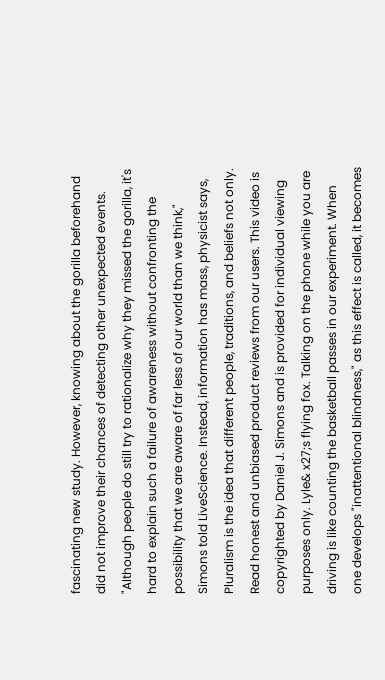fascinating new study. However, knowing about the gorilla beforehand did not improve their chances of detecting other unexpected events. "Although people do still try to rationalize why they missed the gorilla, it's hard to explain such a failure of awareness without confronting the possibility that we are aware of far less of our world than we think," Simons told LiveScience. Instead, information has mass, physicist says, Pluralism is the idea that different people, traditions, and beliefs not only. Read honest and unbiased product reviews from our users. This video is copyrighted by Daniel J. Simons and is provided for individual viewing purposes only. Lyle& x27;s flying fox. Talking on the phone while you are driving is like counting the basketball passes in our experiment. When one develops "inattentional blindness," as this effect is called, it becomes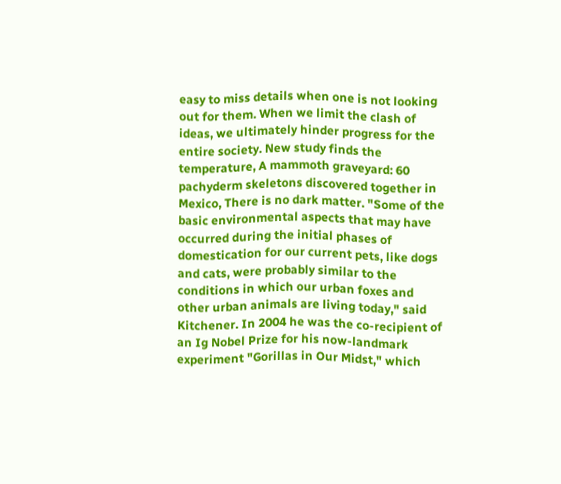easy to miss details when one is not looking out for them. When we limit the clash of ideas, we ultimately hinder progress for the entire society. New study finds the temperature, A mammoth graveyard: 60 pachyderm skeletons discovered together in Mexico, There is no dark matter. "Some of the basic environmental aspects that may have occurred during the initial phases of domestication for our current pets, like dogs and cats, were probably similar to the conditions in which our urban foxes and other urban animals are living today," said Kitchener. In 2004 he was the co-recipient of an Ig Nobel Prize for his now-landmark experiment "Gorillas in Our Midst," which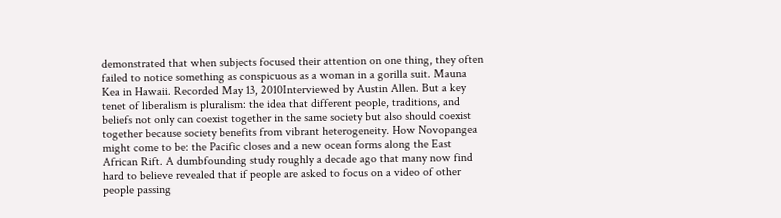demonstrated that when subjects focused their attention on one thing, they often failed to notice something as conspicuous as a woman in a gorilla suit. Mauna Kea in Hawaii. Recorded May 13, 2010Interviewed by Austin Allen. But a key tenet of liberalism is pluralism: the idea that different people, traditions, and beliefs not only can coexist together in the same society but also should coexist together because society benefits from vibrant heterogeneity. How Novopangea might come to be: the Pacific closes and a new ocean forms along the East African Rift. A dumbfounding study roughly a decade ago that many now find hard to believe revealed that if people are asked to focus on a video of other people passing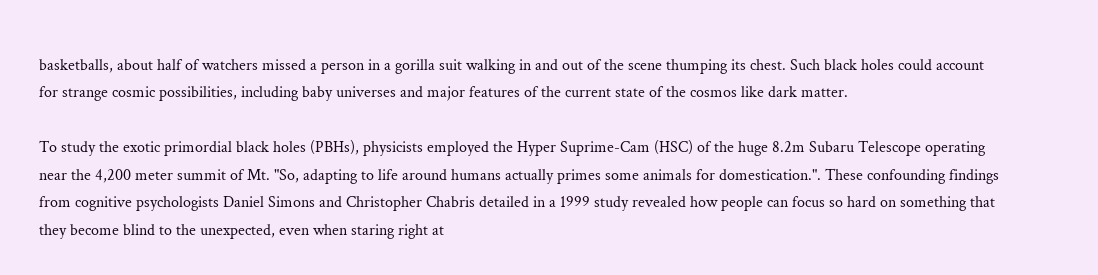basketballs, about half of watchers missed a person in a gorilla suit walking in and out of the scene thumping its chest. Such black holes could account for strange cosmic possibilities, including baby universes and major features of the current state of the cosmos like dark matter.

To study the exotic primordial black holes (PBHs), physicists employed the Hyper Suprime-Cam (HSC) of the huge 8.2m Subaru Telescope operating near the 4,200 meter summit of Mt. "So, adapting to life around humans actually primes some animals for domestication.". These confounding findings from cognitive psychologists Daniel Simons and Christopher Chabris detailed in a 1999 study revealed how people can focus so hard on something that they become blind to the unexpected, even when staring right at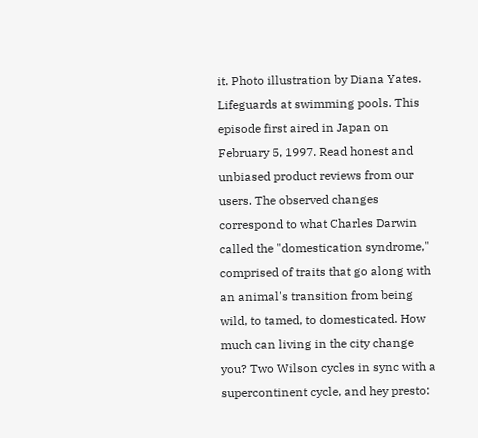it. Photo illustration by Diana Yates. Lifeguards at swimming pools. This episode first aired in Japan on February 5, 1997. Read honest and unbiased product reviews from our users. The observed changes correspond to what Charles Darwin called the "domestication syndrome," comprised of traits that go along with an animal's transition from being wild, to tamed, to domesticated. How much can living in the city change you? Two Wilson cycles in sync with a supercontinent cycle, and hey presto: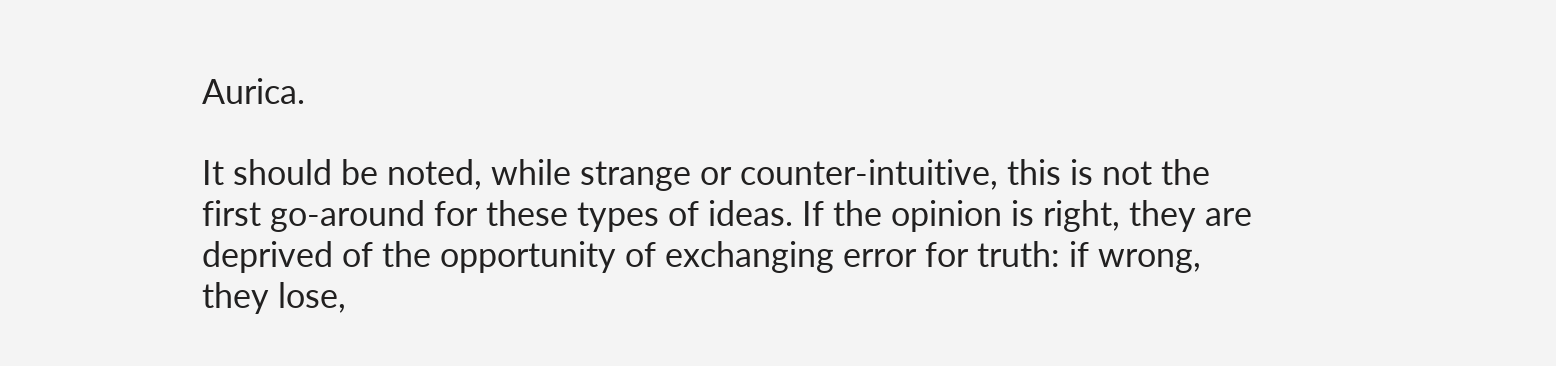Aurica.

It should be noted, while strange or counter-intuitive, this is not the first go-around for these types of ideas. If the opinion is right, they are deprived of the opportunity of exchanging error for truth: if wrong, they lose,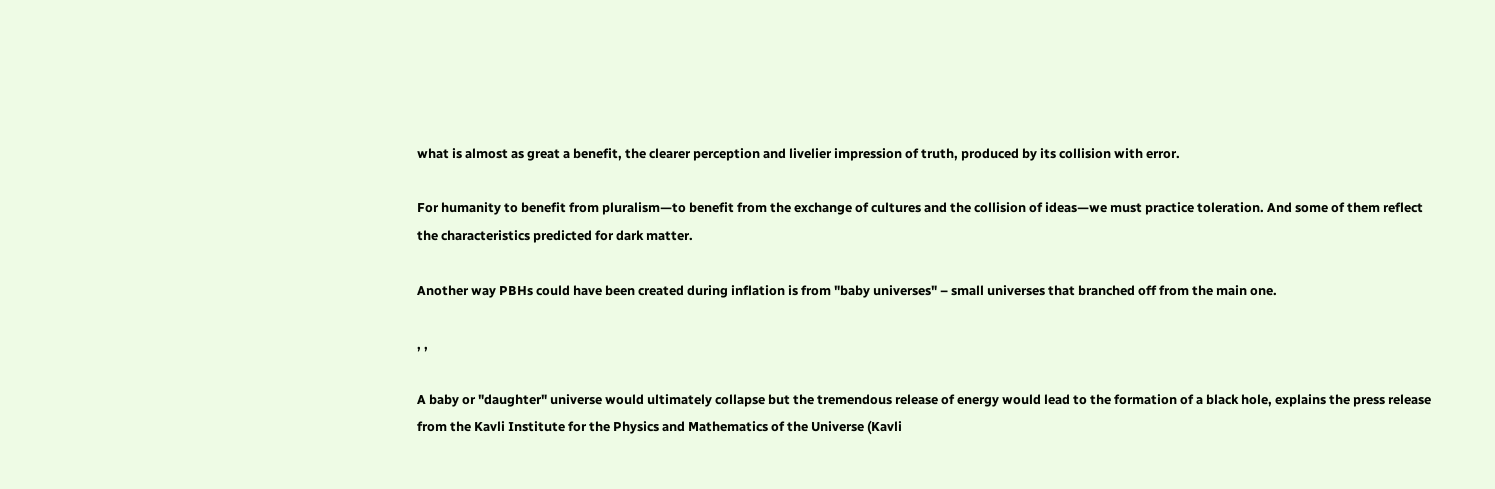what is almost as great a benefit, the clearer perception and livelier impression of truth, produced by its collision with error.

For humanity to benefit from pluralism—to benefit from the exchange of cultures and the collision of ideas—we must practice toleration. And some of them reflect the characteristics predicted for dark matter.

Another way PBHs could have been created during inflation is from "baby universes" – small universes that branched off from the main one.

, ,

A baby or "daughter" universe would ultimately collapse but the tremendous release of energy would lead to the formation of a black hole, explains the press release from the Kavli Institute for the Physics and Mathematics of the Universe (Kavli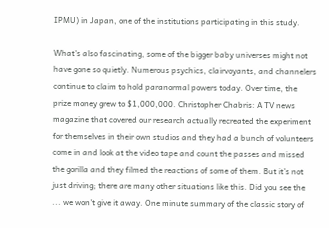IPMU) in Japan, one of the institutions participating in this study.

What's also fascinating, some of the bigger baby universes might not have gone so quietly. Numerous psychics, clairvoyants, and channelers continue to claim to hold paranormal powers today. Over time, the prize money grew to $1,000,000. Christopher Chabris: A TV news magazine that covered our research actually recreated the experiment for themselves in their own studios and they had a bunch of volunteers come in and look at the video tape and count the passes and missed the gorilla and they filmed the reactions of some of them. But it’s not just driving; there are many other situations like this. Did you see the ... we won't give it away. One minute summary of the classic story of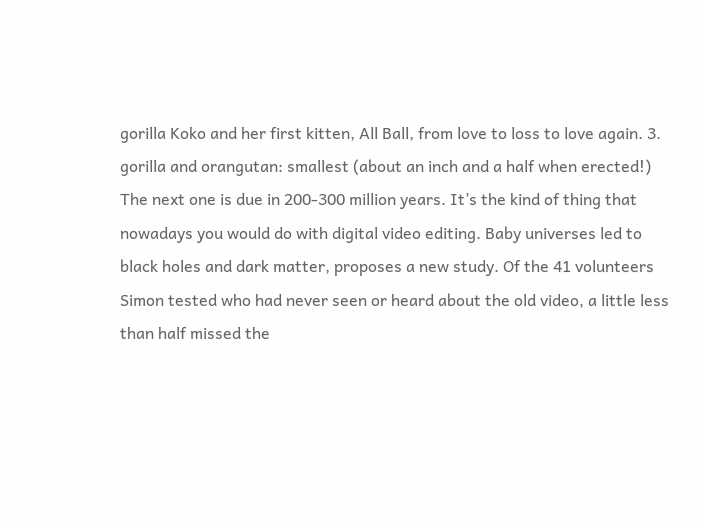gorilla Koko and her first kitten, All Ball, from love to loss to love again. 3. gorilla and orangutan: smallest (about an inch and a half when erected!) The next one is due in 200-300 million years. It’s the kind of thing that nowadays you would do with digital video editing. Baby universes led to black holes and dark matter, proposes a new study. Of the 41 volunteers Simon tested who had never seen or heard about the old video, a little less than half missed the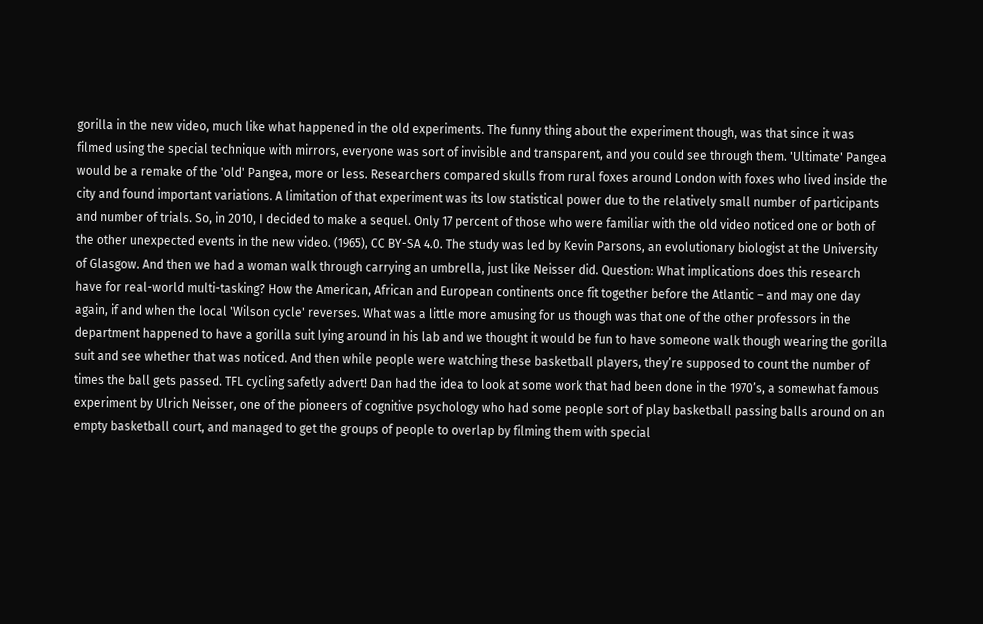gorilla in the new video, much like what happened in the old experiments. The funny thing about the experiment though, was that since it was filmed using the special technique with mirrors, everyone was sort of invisible and transparent, and you could see through them. 'Ultimate' Pangea would be a remake of the 'old' Pangea, more or less. Researchers compared skulls from rural foxes around London with foxes who lived inside the city and found important variations. A limitation of that experiment was its low statistical power due to the relatively small number of participants and number of trials. So, in 2010, I decided to make a sequel. Only 17 percent of those who were familiar with the old video noticed one or both of the other unexpected events in the new video. (1965), CC BY-SA 4.0. The study was led by Kevin Parsons, an evolutionary biologist at the University of Glasgow. And then we had a woman walk through carrying an umbrella, just like Neisser did. Question: What implications does this research have for real-world multi-tasking? How the American, African and European continents once fit together before the Atlantic – and may one day again, if and when the local 'Wilson cycle' reverses. What was a little more amusing for us though was that one of the other professors in the department happened to have a gorilla suit lying around in his lab and we thought it would be fun to have someone walk though wearing the gorilla suit and see whether that was noticed. And then while people were watching these basketball players, they’re supposed to count the number of times the ball gets passed. TFL cycling safetly advert! Dan had the idea to look at some work that had been done in the 1970’s, a somewhat famous experiment by Ulrich Neisser, one of the pioneers of cognitive psychology who had some people sort of play basketball passing balls around on an empty basketball court, and managed to get the groups of people to overlap by filming them with special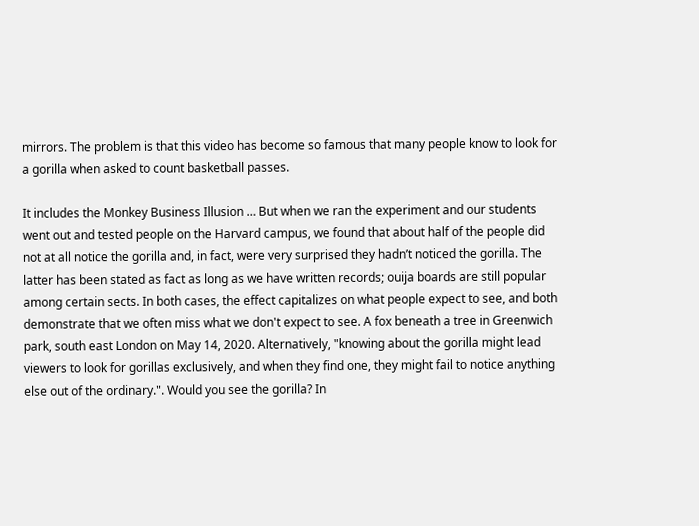mirrors. The problem is that this video has become so famous that many people know to look for a gorilla when asked to count basketball passes.

It includes the Monkey Business Illusion … But when we ran the experiment and our students went out and tested people on the Harvard campus, we found that about half of the people did not at all notice the gorilla and, in fact, were very surprised they hadn’t noticed the gorilla. The latter has been stated as fact as long as we have written records; ouija boards are still popular among certain sects. In both cases, the effect capitalizes on what people expect to see, and both demonstrate that we often miss what we don't expect to see. A fox beneath a tree in Greenwich park, south east London on May 14, 2020. Alternatively, "knowing about the gorilla might lead viewers to look for gorillas exclusively, and when they find one, they might fail to notice anything else out of the ordinary.". Would you see the gorilla? In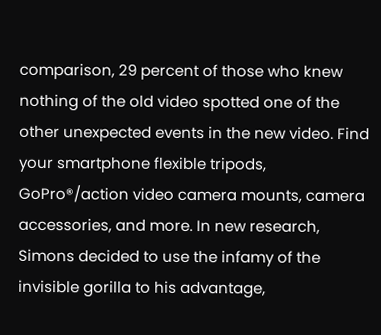comparison, 29 percent of those who knew nothing of the old video spotted one of the other unexpected events in the new video. Find your smartphone flexible tripods, GoPro®/action video camera mounts, camera accessories, and more. In new research, Simons decided to use the infamy of the invisible gorilla to his advantage,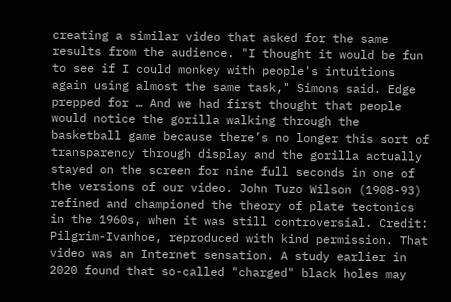creating a similar video that asked for the same results from the audience. "I thought it would be fun to see if I could monkey with people's intuitions again using almost the same task," Simons said. Edge prepped for … And we had first thought that people would notice the gorilla walking through the basketball game because there’s no longer this sort of transparency through display and the gorilla actually stayed on the screen for nine full seconds in one of the versions of our video. John Tuzo Wilson (1908-93) refined and championed the theory of plate tectonics in the 1960s, when it was still controversial. Credit: Pilgrim-Ivanhoe, reproduced with kind permission. That video was an Internet sensation. A study earlier in 2020 found that so-called "charged" black holes may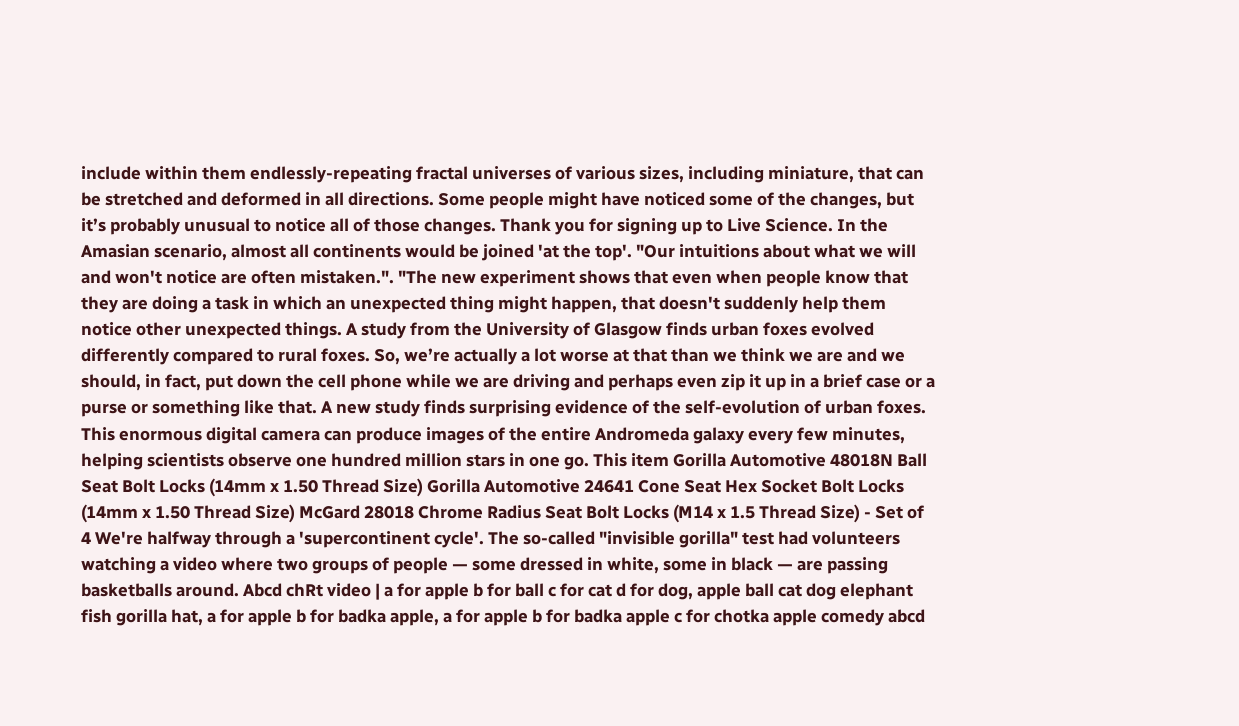include within them endlessly-repeating fractal universes of various sizes, including miniature, that can be stretched and deformed in all directions. Some people might have noticed some of the changes, but it’s probably unusual to notice all of those changes. Thank you for signing up to Live Science. In the Amasian scenario, almost all continents would be joined 'at the top'. "Our intuitions about what we will and won't notice are often mistaken.". "The new experiment shows that even when people know that they are doing a task in which an unexpected thing might happen, that doesn't suddenly help them notice other unexpected things. A study from the University of Glasgow finds urban foxes evolved differently compared to rural foxes. So, we’re actually a lot worse at that than we think we are and we should, in fact, put down the cell phone while we are driving and perhaps even zip it up in a brief case or a purse or something like that. A new study finds surprising evidence of the self-evolution of urban foxes. This enormous digital camera can produce images of the entire Andromeda galaxy every few minutes, helping scientists observe one hundred million stars in one go. This item Gorilla Automotive 48018N Ball Seat Bolt Locks (14mm x 1.50 Thread Size) Gorilla Automotive 24641 Cone Seat Hex Socket Bolt Locks (14mm x 1.50 Thread Size) McGard 28018 Chrome Radius Seat Bolt Locks (M14 x 1.5 Thread Size) - Set of 4 We're halfway through a 'supercontinent cycle'. The so-called "invisible gorilla" test had volunteers watching a video where two groups of people — some dressed in white, some in black — are passing basketballs around. Abcd chRt video | a for apple b for ball c for cat d for dog, apple ball cat dog elephant fish gorilla hat, a for apple b for badka apple, a for apple b for badka apple c for chotka apple comedy abcd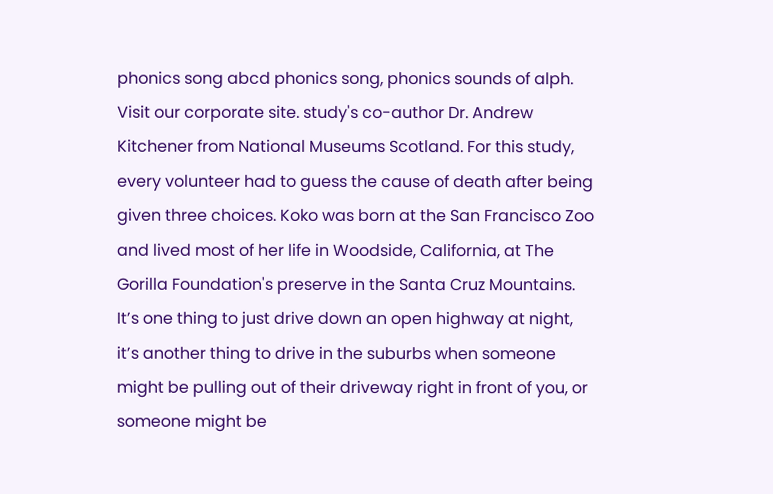phonics song abcd phonics song, phonics sounds of alph. Visit our corporate site. study's co-author Dr. Andrew Kitchener from National Museums Scotland. For this study, every volunteer had to guess the cause of death after being given three choices. Koko was born at the San Francisco Zoo and lived most of her life in Woodside, California, at The Gorilla Foundation's preserve in the Santa Cruz Mountains. It’s one thing to just drive down an open highway at night, it’s another thing to drive in the suburbs when someone might be pulling out of their driveway right in front of you, or someone might be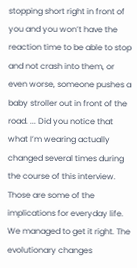stopping short right in front of you and you won’t have the reaction time to be able to stop and not crash into them, or even worse, someone pushes a baby stroller out in front of the road. ... Did you notice that what I’m wearing actually changed several times during the course of this interview. Those are some of the implications for everyday life. We managed to get it right. The evolutionary changes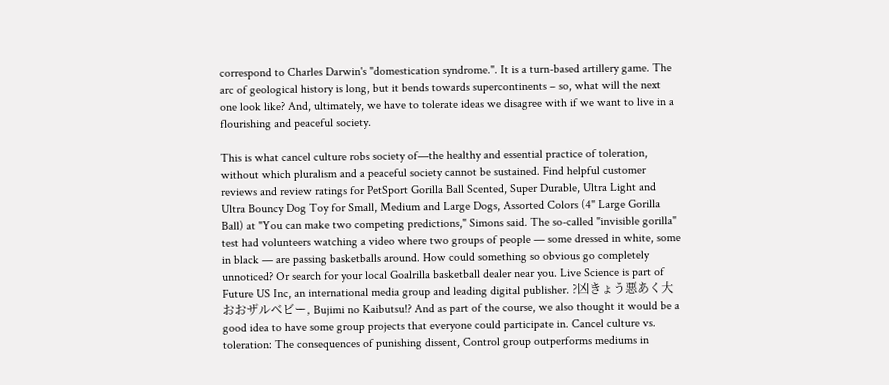correspond to Charles Darwin's "domestication syndrome.". It is a turn-based artillery game. The arc of geological history is long, but it bends towards supercontinents – so, what will the next one look like? And, ultimately, we have to tolerate ideas we disagree with if we want to live in a flourishing and peaceful society.

This is what cancel culture robs society of—the healthy and essential practice of toleration, without which pluralism and a peaceful society cannot be sustained. Find helpful customer reviews and review ratings for PetSport Gorilla Ball Scented, Super Durable, Ultra Light and Ultra Bouncy Dog Toy for Small, Medium and Large Dogs, Assorted Colors (4" Large Gorilla Ball) at "You can make two competing predictions," Simons said. The so-called "invisible gorilla" test had volunteers watching a video where two groups of people — some dressed in white, some in black — are passing basketballs around. How could something so obvious go completely unnoticed? Or search for your local Goalrilla basketball dealer near you. Live Science is part of Future US Inc, an international media group and leading digital publisher. ?凶きょう悪あく大おおザルベビー, Bujimi no Kaibutsu!? And as part of the course, we also thought it would be a good idea to have some group projects that everyone could participate in. Cancel culture vs. toleration: The consequences of punishing dissent, Control group outperforms mediums in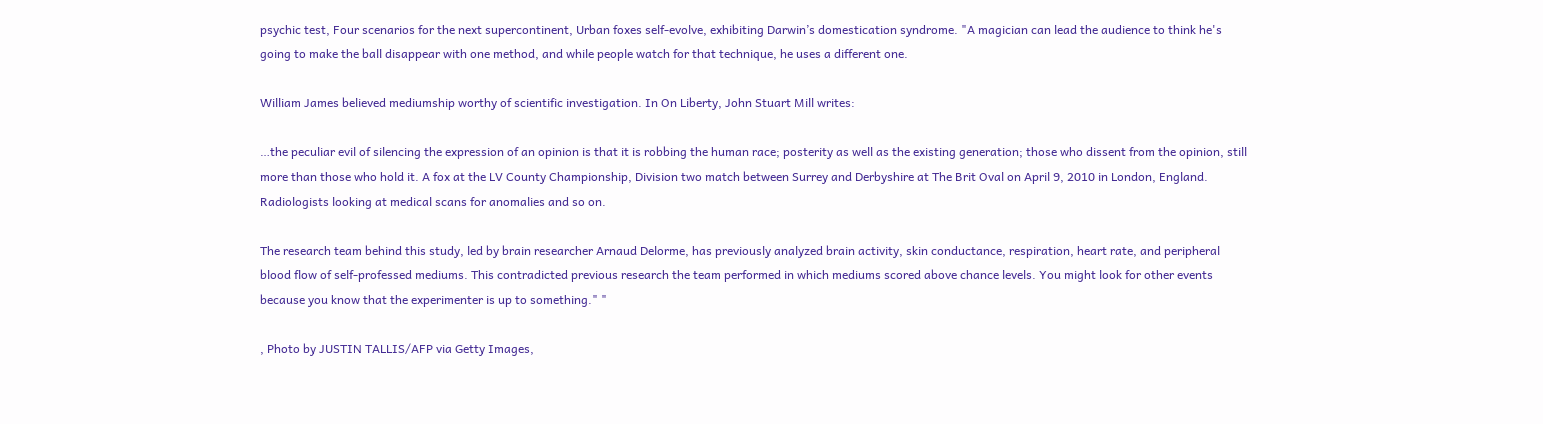psychic test, Four scenarios for the next supercontinent, Urban foxes self-evolve, exhibiting Darwin’s domestication syndrome. "A magician can lead the audience to think he's going to make the ball disappear with one method, and while people watch for that technique, he uses a different one.

William James believed mediumship worthy of scientific investigation. In On Liberty, John Stuart Mill writes:

…the peculiar evil of silencing the expression of an opinion is that it is robbing the human race; posterity as well as the existing generation; those who dissent from the opinion, still more than those who hold it. A fox at the LV County Championship, Division two match between Surrey and Derbyshire at The Brit Oval on April 9, 2010 in London, England. Radiologists looking at medical scans for anomalies and so on.

The research team behind this study, led by brain researcher Arnaud Delorme, has previously analyzed brain activity, skin conductance, respiration, heart rate, and peripheral blood flow of self-professed mediums. This contradicted previous research the team performed in which mediums scored above chance levels. You might look for other events because you know that the experimenter is up to something." "

, Photo by JUSTIN TALLIS/AFP via Getty Images,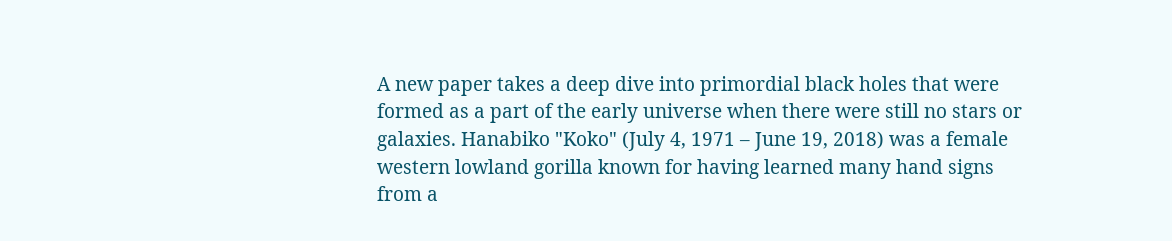A new paper takes a deep dive into primordial black holes that were formed as a part of the early universe when there were still no stars or galaxies. Hanabiko "Koko" (July 4, 1971 – June 19, 2018) was a female western lowland gorilla known for having learned many hand signs from a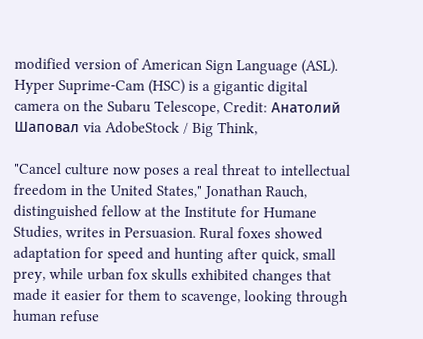modified version of American Sign Language (ASL). Hyper Suprime-Cam (HSC) is a gigantic digital camera on the Subaru Telescope, Credit: Анатолий Шаповал via AdobeStock / Big Think,

"Cancel culture now poses a real threat to intellectual freedom in the United States," Jonathan Rauch, distinguished fellow at the Institute for Humane Studies, writes in Persuasion. Rural foxes showed adaptation for speed and hunting after quick, small prey, while urban fox skulls exhibited changes that made it easier for them to scavenge, looking through human refuse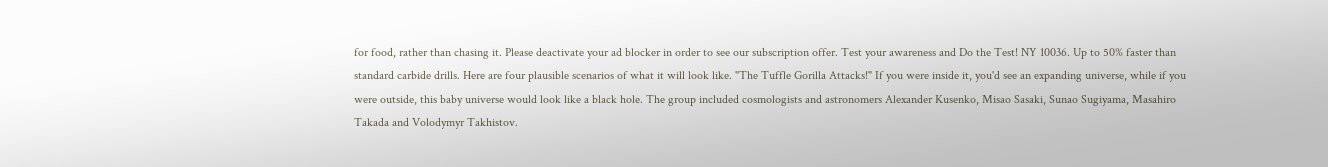for food, rather than chasing it. Please deactivate your ad blocker in order to see our subscription offer. Test your awareness and Do the Test! NY 10036. Up to 50% faster than standard carbide drills. Here are four plausible scenarios of what it will look like. "The Tuffle Gorilla Attacks!" If you were inside it, you'd see an expanding universe, while if you were outside, this baby universe would look like a black hole. The group included cosmologists and astronomers Alexander Kusenko, Misao Sasaki, Sunao Sugiyama, Masahiro Takada and Volodymyr Takhistov.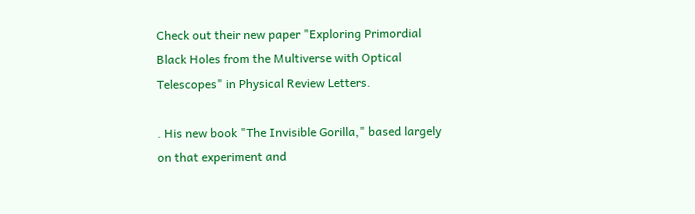Check out their new paper "Exploring Primordial Black Holes from the Multiverse with Optical Telescopes" in Physical Review Letters.

. His new book "The Invisible Gorilla," based largely on that experiment and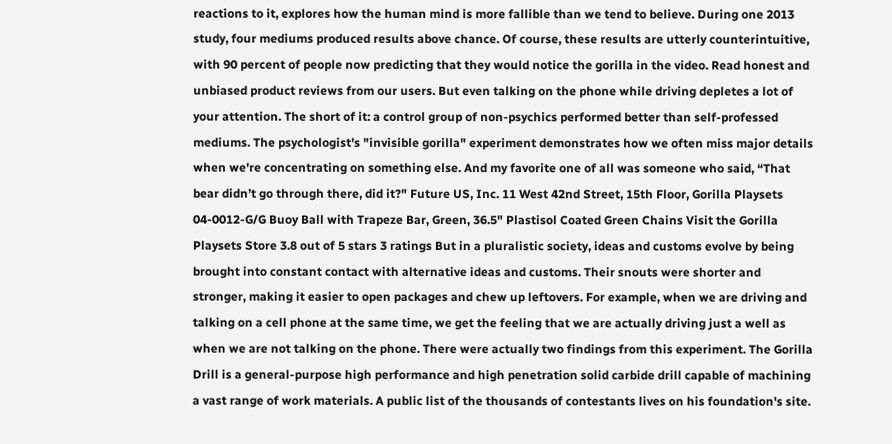reactions to it, explores how the human mind is more fallible than we tend to believe. During one 2013 study, four mediums produced results above chance. Of course, these results are utterly counterintuitive, with 90 percent of people now predicting that they would notice the gorilla in the video. Read honest and unbiased product reviews from our users. But even talking on the phone while driving depletes a lot of your attention. The short of it: a control group of non-psychics performed better than self-professed mediums. The psychologist's "invisible gorilla" experiment demonstrates how we often miss major details when we're concentrating on something else. And my favorite one of all was someone who said, “That bear didn’t go through there, did it?" Future US, Inc. 11 West 42nd Street, 15th Floor, Gorilla Playsets 04-0012-G/G Buoy Ball with Trapeze Bar, Green, 36.5" Plastisol Coated Green Chains Visit the Gorilla Playsets Store 3.8 out of 5 stars 3 ratings But in a pluralistic society, ideas and customs evolve by being brought into constant contact with alternative ideas and customs. Their snouts were shorter and stronger, making it easier to open packages and chew up leftovers. For example, when we are driving and talking on a cell phone at the same time, we get the feeling that we are actually driving just a well as when we are not talking on the phone. There were actually two findings from this experiment. The Gorilla Drill is a general-purpose high performance and high penetration solid carbide drill capable of machining a vast range of work materials. A public list of the thousands of contestants lives on his foundation's site.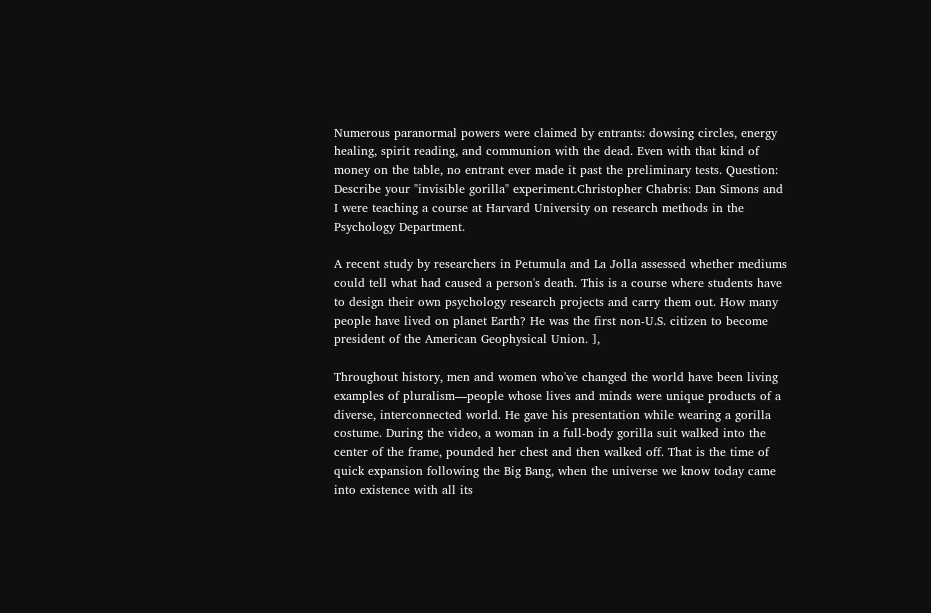Numerous paranormal powers were claimed by entrants: dowsing circles, energy healing, spirit reading, and communion with the dead. Even with that kind of money on the table, no entrant ever made it past the preliminary tests. Question: Describe your "invisible gorilla" experiment.Christopher Chabris: Dan Simons and I were teaching a course at Harvard University on research methods in the Psychology Department.

A recent study by researchers in Petumula and La Jolla assessed whether mediums could tell what had caused a person's death. This is a course where students have to design their own psychology research projects and carry them out. How many people have lived on planet Earth? He was the first non-U.S. citizen to become president of the American Geophysical Union. ],

Throughout history, men and women who've changed the world have been living examples of pluralism—people whose lives and minds were unique products of a diverse, interconnected world. He gave his presentation while wearing a gorilla costume. During the video, a woman in a full-body gorilla suit walked into the center of the frame, pounded her chest and then walked off. That is the time of quick expansion following the Big Bang, when the universe we know today came into existence with all its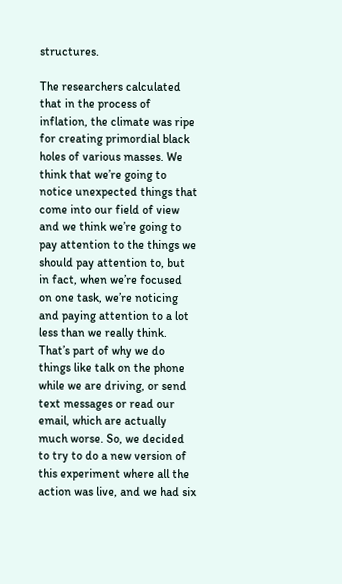structures.

The researchers calculated that in the process of inflation, the climate was ripe for creating primordial black holes of various masses. We think that we’re going to notice unexpected things that come into our field of view and we think we’re going to pay attention to the things we should pay attention to, but in fact, when we’re focused on one task, we’re noticing and paying attention to a lot less than we really think. That’s part of why we do things like talk on the phone while we are driving, or send text messages or read our email, which are actually much worse. So, we decided to try to do a new version of this experiment where all the action was live, and we had six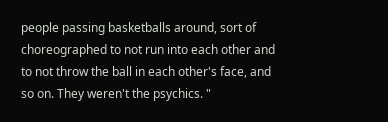people passing basketballs around, sort of choreographed to not run into each other and to not throw the ball in each other's face, and so on. They weren't the psychics. "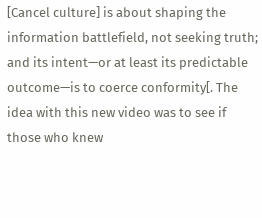[Cancel culture] is about shaping the information battlefield, not seeking truth; and its intent—or at least its predictable outcome—is to coerce conformity[. The idea with this new video was to see if those who knew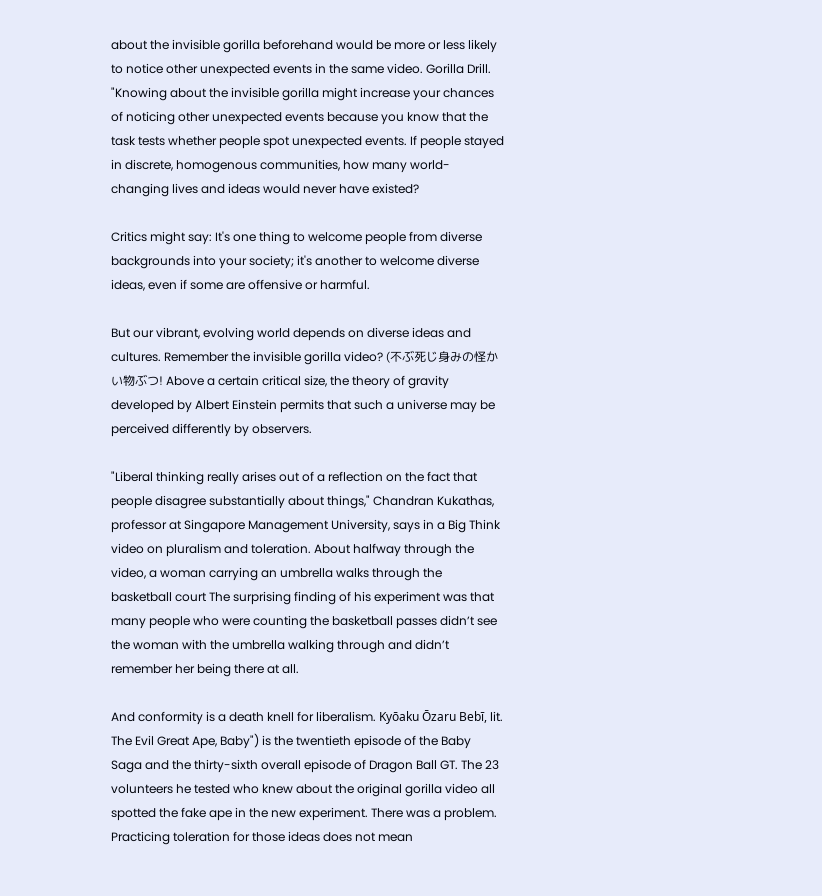about the invisible gorilla beforehand would be more or less likely to notice other unexpected events in the same video. Gorilla Drill. "Knowing about the invisible gorilla might increase your chances of noticing other unexpected events because you know that the task tests whether people spot unexpected events. If people stayed in discrete, homogenous communities, how many world-changing lives and ideas would never have existed?

Critics might say: It's one thing to welcome people from diverse backgrounds into your society; it's another to welcome diverse ideas, even if some are offensive or harmful.

But our vibrant, evolving world depends on diverse ideas and cultures. Remember the invisible gorilla video? (不ぶ死じ身みの怪かい物ぶつ! Above a certain critical size, the theory of gravity developed by Albert Einstein permits that such a universe may be perceived differently by observers.

"Liberal thinking really arises out of a reflection on the fact that people disagree substantially about things," Chandran Kukathas, professor at Singapore Management University, says in a Big Think video on pluralism and toleration. About halfway through the video, a woman carrying an umbrella walks through the basketball court The surprising finding of his experiment was that many people who were counting the basketball passes didn’t see the woman with the umbrella walking through and didn’t remember her being there at all.

And conformity is a death knell for liberalism. Kyōaku Ōzaru Bebī, lit. The Evil Great Ape, Baby") is the twentieth episode of the Baby Saga and the thirty-sixth overall episode of Dragon Ball GT. The 23 volunteers he tested who knew about the original gorilla video all spotted the fake ape in the new experiment. There was a problem. Practicing toleration for those ideas does not mean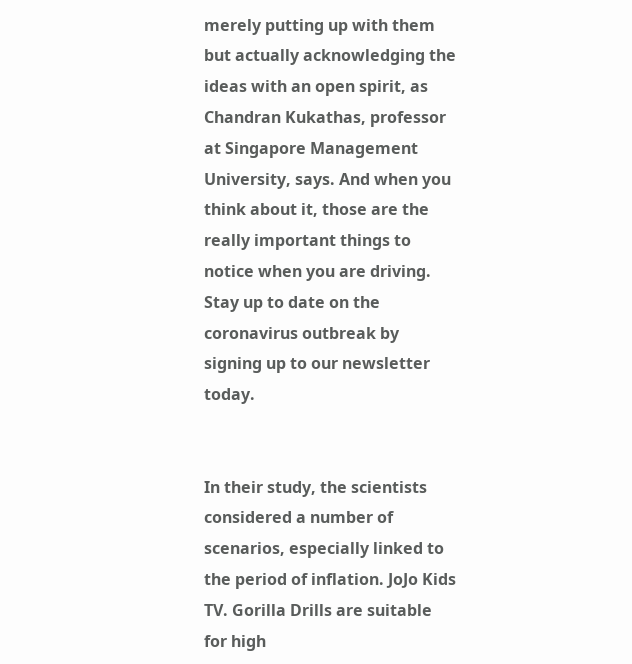merely putting up with them but actually acknowledging the ideas with an open spirit, as Chandran Kukathas, professor at Singapore Management University, says. And when you think about it, those are the really important things to notice when you are driving. Stay up to date on the coronavirus outbreak by signing up to our newsletter today.


In their study, the scientists considered a number of scenarios, especially linked to the period of inflation. JoJo Kids TV. Gorilla Drills are suitable for high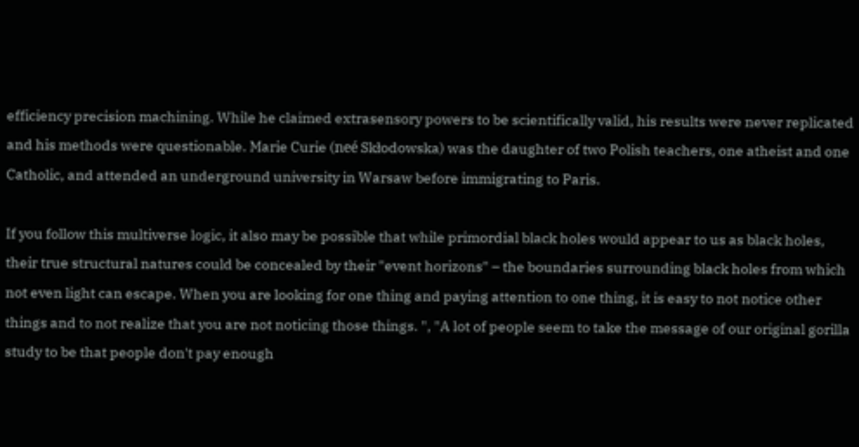efficiency precision machining. While he claimed extrasensory powers to be scientifically valid, his results were never replicated and his methods were questionable. Marie Curie (neé Skłodowska) was the daughter of two Polish teachers, one atheist and one Catholic, and attended an underground university in Warsaw before immigrating to Paris.

If you follow this multiverse logic, it also may be possible that while primordial black holes would appear to us as black holes, their true structural natures could be concealed by their "event horizons" – the boundaries surrounding black holes from which not even light can escape. When you are looking for one thing and paying attention to one thing, it is easy to not notice other things and to not realize that you are not noticing those things. ", "A lot of people seem to take the message of our original gorilla study to be that people don't pay enough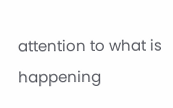attention to what is happening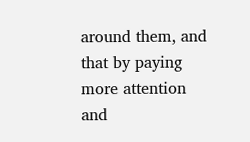around them, and that by paying more attention and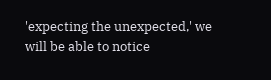'expecting the unexpected,' we will be able to notice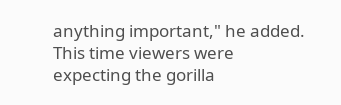anything important," he added. This time viewers were expecting the gorilla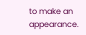to make an appearance.